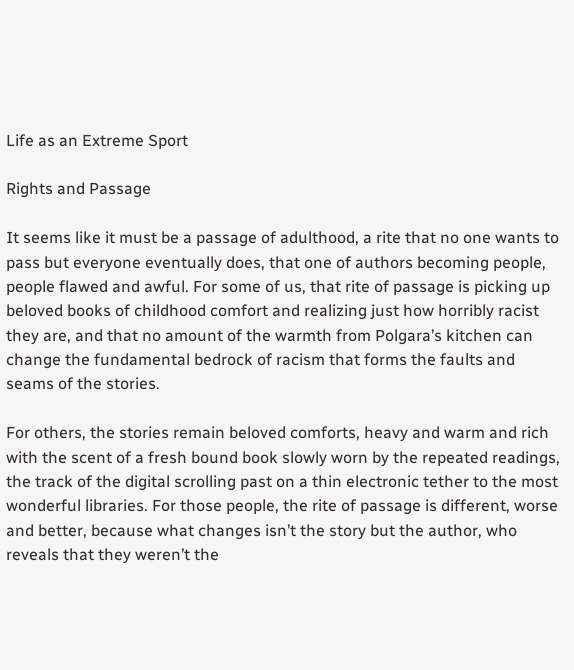Life as an Extreme Sport

Rights and Passage

It seems like it must be a passage of adulthood, a rite that no one wants to pass but everyone eventually does, that one of authors becoming people, people flawed and awful. For some of us, that rite of passage is picking up beloved books of childhood comfort and realizing just how horribly racist they are, and that no amount of the warmth from Polgara’s kitchen can change the fundamental bedrock of racism that forms the faults and seams of the stories.

For others, the stories remain beloved comforts, heavy and warm and rich with the scent of a fresh bound book slowly worn by the repeated readings, the track of the digital scrolling past on a thin electronic tether to the most wonderful libraries. For those people, the rite of passage is different, worse and better, because what changes isn’t the story but the author, who reveals that they weren’t the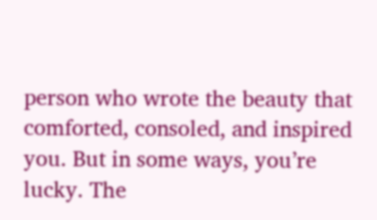person who wrote the beauty that comforted, consoled, and inspired you. But in some ways, you’re lucky. The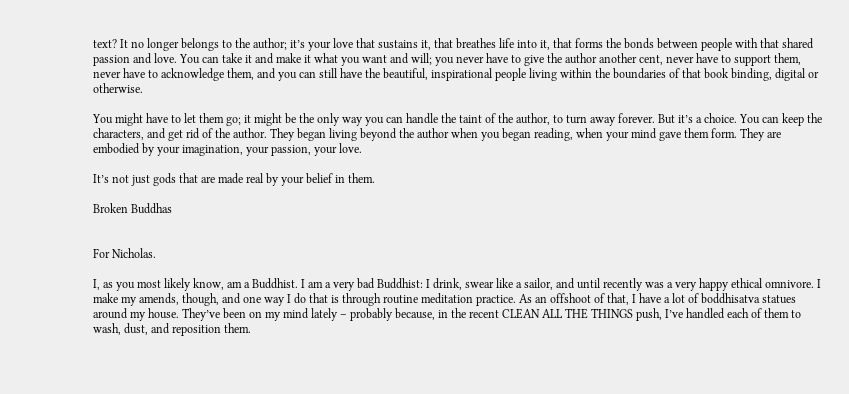text? It no longer belongs to the author; it’s your love that sustains it, that breathes life into it, that forms the bonds between people with that shared passion and love. You can take it and make it what you want and will; you never have to give the author another cent, never have to support them, never have to acknowledge them, and you can still have the beautiful, inspirational people living within the boundaries of that book binding, digital or otherwise.

You might have to let them go; it might be the only way you can handle the taint of the author, to turn away forever. But it’s a choice. You can keep the characters, and get rid of the author. They began living beyond the author when you began reading, when your mind gave them form. They are embodied by your imagination, your passion, your love.

It’s not just gods that are made real by your belief in them.

Broken Buddhas


For Nicholas.

I, as you most likely know, am a Buddhist. I am a very bad Buddhist: I drink, swear like a sailor, and until recently was a very happy ethical omnivore. I make my amends, though, and one way I do that is through routine meditation practice. As an offshoot of that, I have a lot of boddhisatva statues around my house. They’ve been on my mind lately – probably because, in the recent CLEAN ALL THE THINGS push, I’ve handled each of them to wash, dust, and reposition them.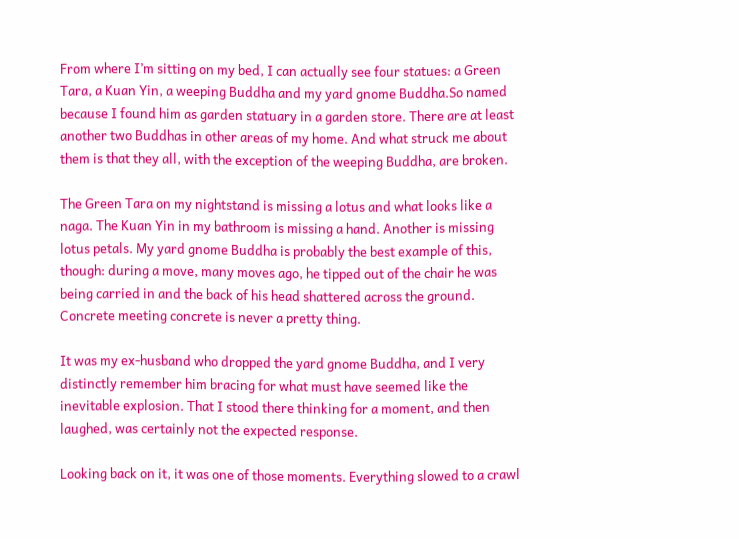From where I’m sitting on my bed, I can actually see four statues: a Green Tara, a Kuan Yin, a weeping Buddha and my yard gnome Buddha.So named because I found him as garden statuary in a garden store. There are at least another two Buddhas in other areas of my home. And what struck me about them is that they all, with the exception of the weeping Buddha, are broken.

The Green Tara on my nightstand is missing a lotus and what looks like a naga. The Kuan Yin in my bathroom is missing a hand. Another is missing lotus petals. My yard gnome Buddha is probably the best example of this, though: during a move, many moves ago, he tipped out of the chair he was being carried in and the back of his head shattered across the ground. Concrete meeting concrete is never a pretty thing.

It was my ex-husband who dropped the yard gnome Buddha, and I very distinctly remember him bracing for what must have seemed like the inevitable explosion. That I stood there thinking for a moment, and then laughed, was certainly not the expected response.

Looking back on it, it was one of those moments. Everything slowed to a crawl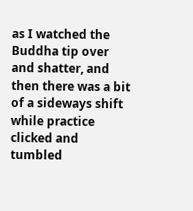as I watched the Buddha tip over and shatter, and then there was a bit of a sideways shift while practice clicked and tumbled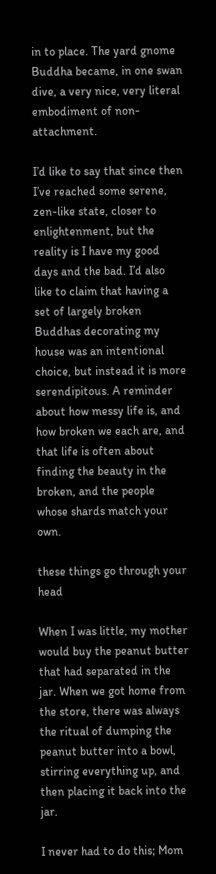in to place. The yard gnome Buddha became, in one swan dive, a very nice, very literal embodiment of non-attachment.

I’d like to say that since then I’ve reached some serene, zen-like state, closer to enlightenment, but the reality is I have my good days and the bad. I’d also like to claim that having a set of largely broken Buddhas decorating my house was an intentional choice, but instead it is more serendipitous. A reminder about how messy life is, and how broken we each are, and that life is often about finding the beauty in the broken, and the people whose shards match your own.

these things go through your head

When I was little, my mother would buy the peanut butter that had separated in the jar. When we got home from the store, there was always the ritual of dumping the peanut butter into a bowl, stirring everything up, and then placing it back into the jar.

I never had to do this; Mom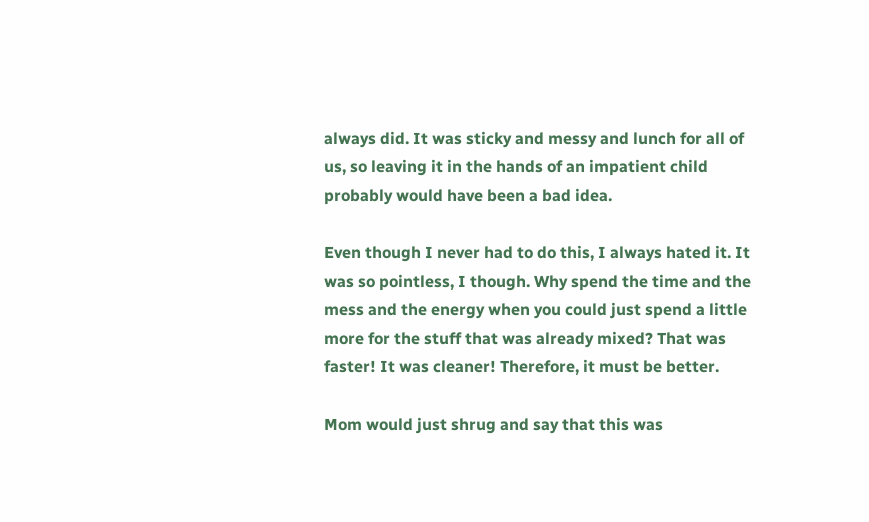always did. It was sticky and messy and lunch for all of us, so leaving it in the hands of an impatient child probably would have been a bad idea.

Even though I never had to do this, I always hated it. It was so pointless, I though. Why spend the time and the mess and the energy when you could just spend a little more for the stuff that was already mixed? That was faster! It was cleaner! Therefore, it must be better.

Mom would just shrug and say that this was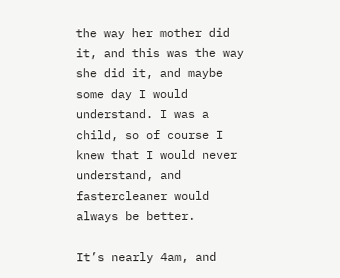the way her mother did it, and this was the way she did it, and maybe some day I would understand. I was a child, so of course I knew that I would never understand, and fastercleaner would always be better.

It’s nearly 4am, and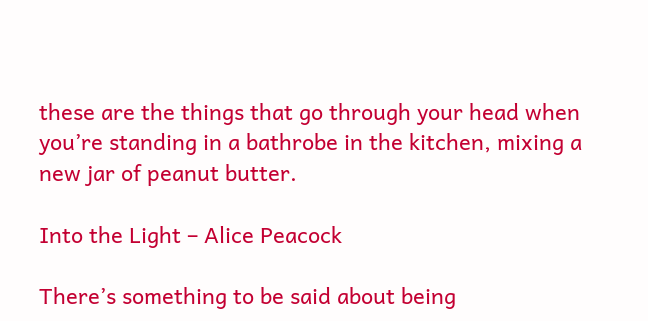these are the things that go through your head when you’re standing in a bathrobe in the kitchen, mixing a new jar of peanut butter.

Into the Light – Alice Peacock

There’s something to be said about being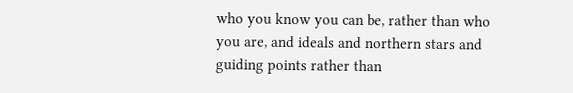who you know you can be, rather than who you are, and ideals and northern stars and guiding points rather than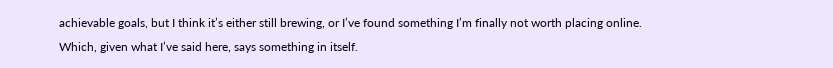achievable goals, but I think it’s either still brewing, or I’ve found something I’m finally not worth placing online. Which, given what I’ve said here, says something in itself.